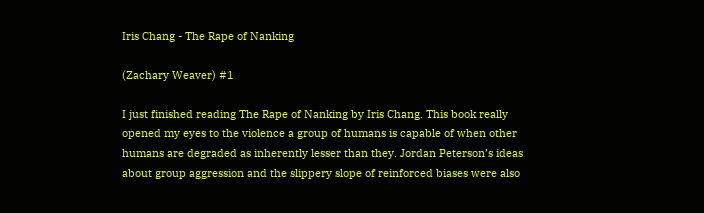Iris Chang - The Rape of Nanking

(Zachary Weaver) #1

I just finished reading The Rape of Nanking by Iris Chang. This book really opened my eyes to the violence a group of humans is capable of when other humans are degraded as inherently lesser than they. Jordan Peterson’s ideas about group aggression and the slippery slope of reinforced biases were also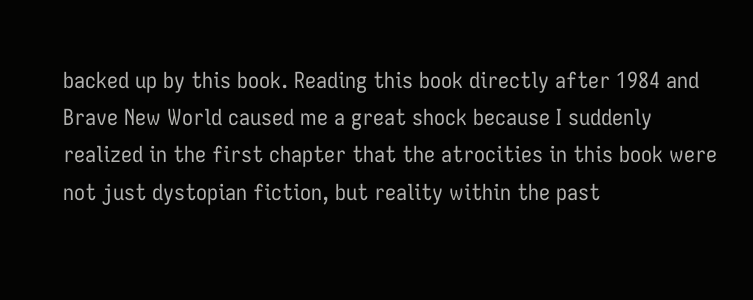backed up by this book. Reading this book directly after 1984 and Brave New World caused me a great shock because I suddenly realized in the first chapter that the atrocities in this book were not just dystopian fiction, but reality within the past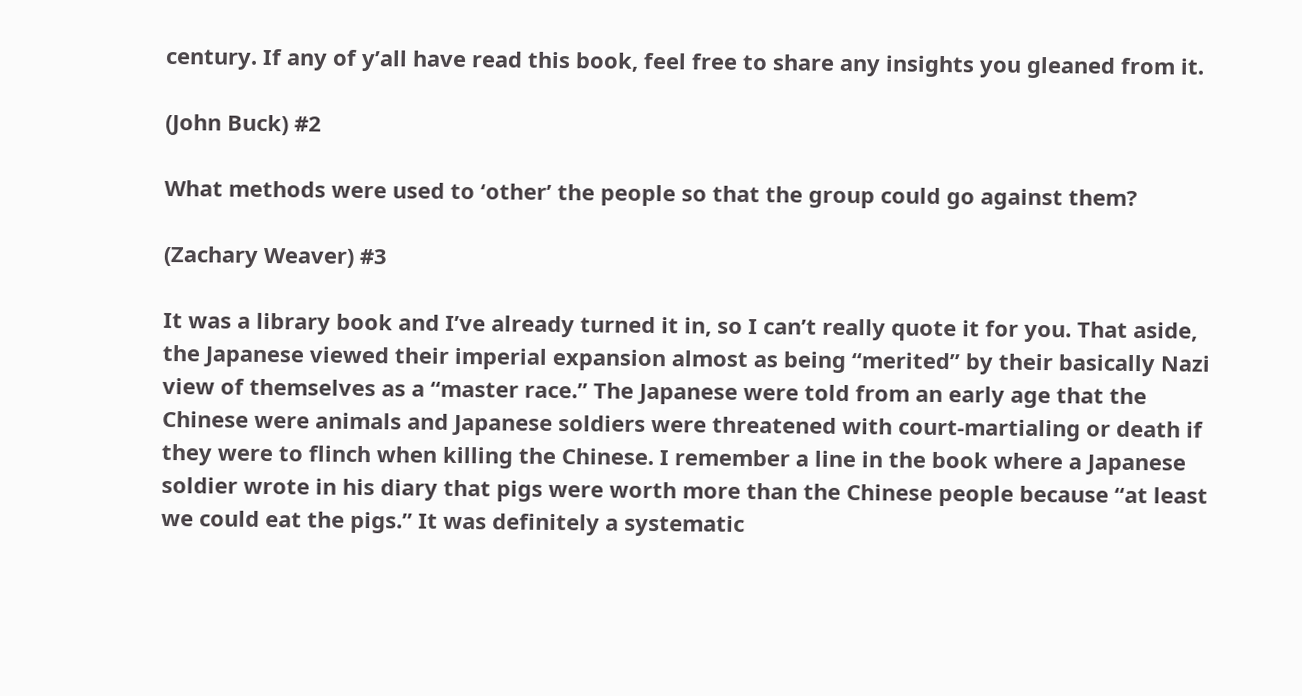century. If any of y’all have read this book, feel free to share any insights you gleaned from it.

(John Buck) #2

What methods were used to ‘other’ the people so that the group could go against them?

(Zachary Weaver) #3

It was a library book and I’ve already turned it in, so I can’t really quote it for you. That aside, the Japanese viewed their imperial expansion almost as being “merited” by their basically Nazi view of themselves as a “master race.” The Japanese were told from an early age that the Chinese were animals and Japanese soldiers were threatened with court-martialing or death if they were to flinch when killing the Chinese. I remember a line in the book where a Japanese soldier wrote in his diary that pigs were worth more than the Chinese people because “at least we could eat the pigs.” It was definitely a systematic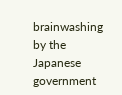brainwashing by the Japanese government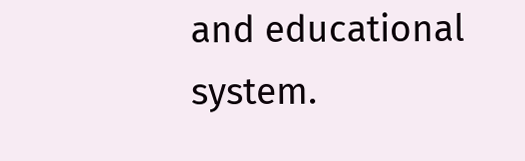and educational system.